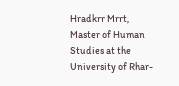Hradkrr Mrrt, Master of Human Studies at the University of Rhar-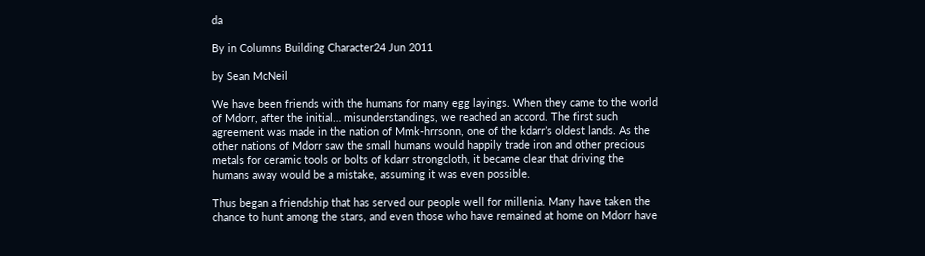da

By in Columns Building Character24 Jun 2011

by Sean McNeil

We have been friends with the humans for many egg layings. When they came to the world of Mdorr, after the initial… misunderstandings, we reached an accord. The first such agreement was made in the nation of Mmk-hrrsonn, one of the kdarr’s oldest lands. As the other nations of Mdorr saw the small humans would happily trade iron and other precious metals for ceramic tools or bolts of kdarr strongcloth, it became clear that driving the humans away would be a mistake, assuming it was even possible.

Thus began a friendship that has served our people well for millenia. Many have taken the chance to hunt among the stars, and even those who have remained at home on Mdorr have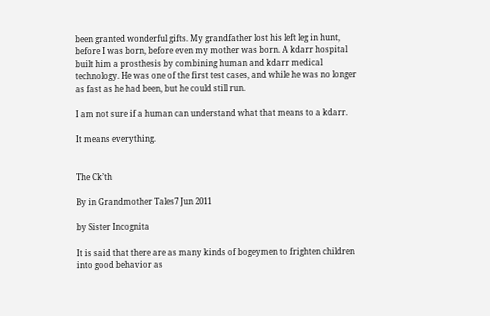been granted wonderful gifts. My grandfather lost his left leg in hunt, before I was born, before even my mother was born. A kdarr hospital built him a prosthesis by combining human and kdarr medical technology. He was one of the first test cases, and while he was no longer as fast as he had been, but he could still run.

I am not sure if a human can understand what that means to a kdarr.

It means everything.


The Ck’th

By in Grandmother Tales7 Jun 2011

by Sister Incognita

It is said that there are as many kinds of bogeymen to frighten children into good behavior as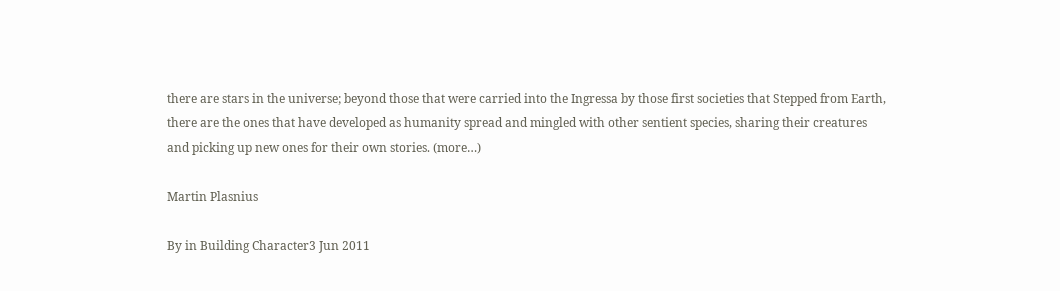there are stars in the universe; beyond those that were carried into the Ingressa by those first societies that Stepped from Earth, there are the ones that have developed as humanity spread and mingled with other sentient species, sharing their creatures and picking up new ones for their own stories. (more…)

Martin Plasnius

By in Building Character3 Jun 2011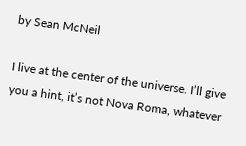by Sean McNeil

I live at the center of the universe. I’ll give you a hint, it’s not Nova Roma, whatever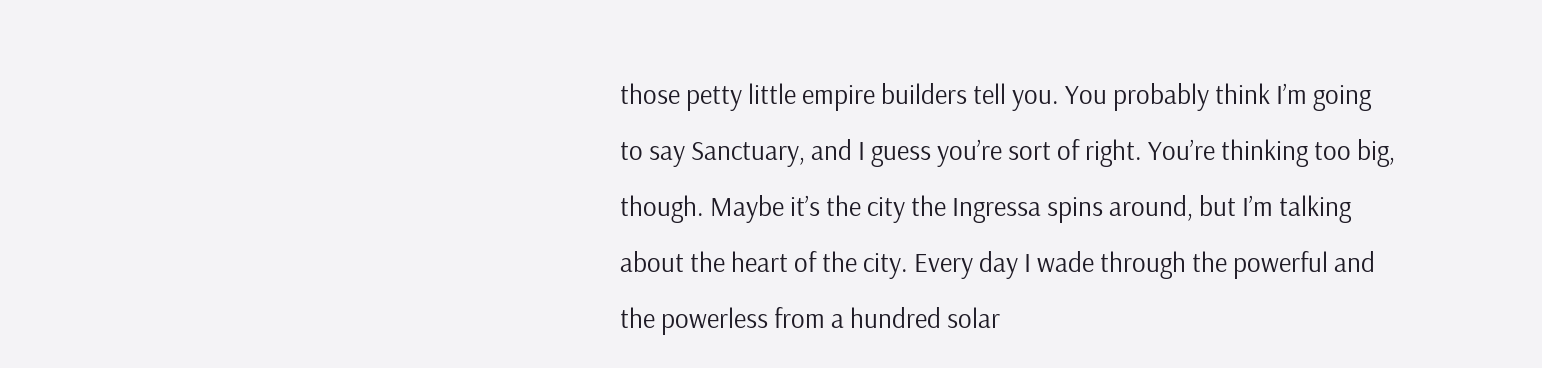those petty little empire builders tell you. You probably think I’m going to say Sanctuary, and I guess you’re sort of right. You’re thinking too big, though. Maybe it’s the city the Ingressa spins around, but I’m talking about the heart of the city. Every day I wade through the powerful and the powerless from a hundred solar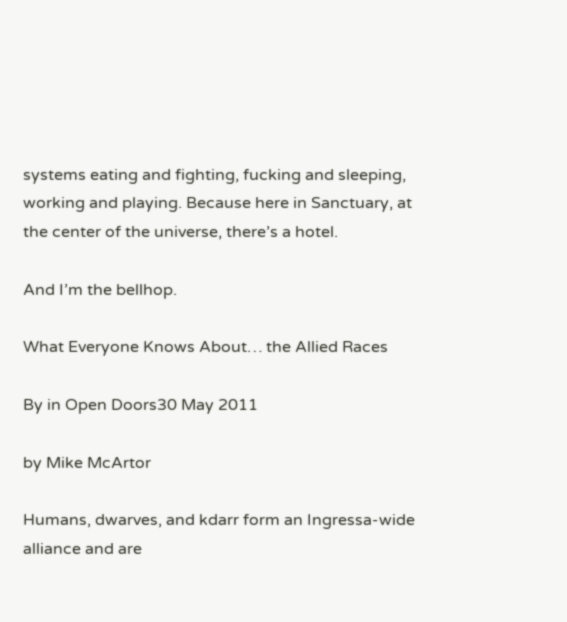systems eating and fighting, fucking and sleeping, working and playing. Because here in Sanctuary, at the center of the universe, there’s a hotel.

And I’m the bellhop.

What Everyone Knows About… the Allied Races

By in Open Doors30 May 2011

by Mike McArtor

Humans, dwarves, and kdarr form an Ingressa-wide alliance and are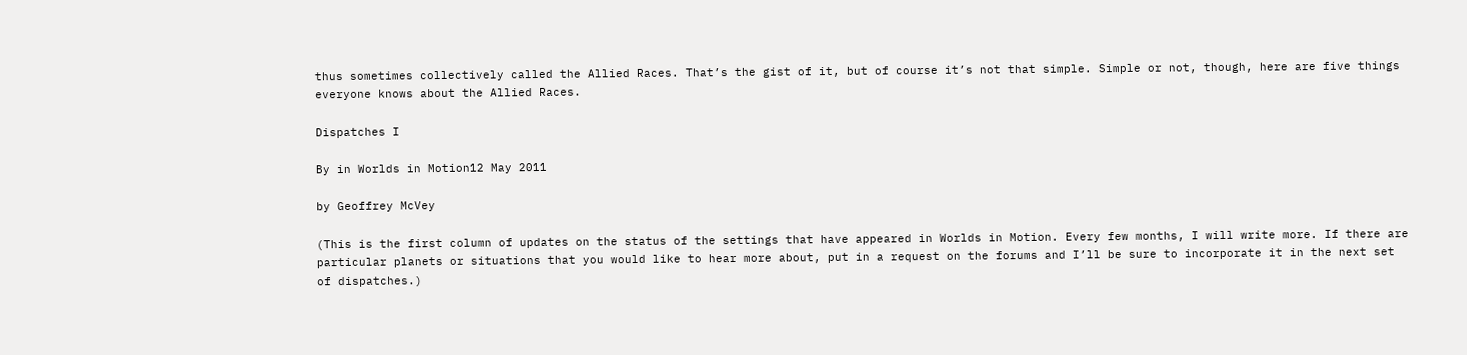thus sometimes collectively called the Allied Races. That’s the gist of it, but of course it’s not that simple. Simple or not, though, here are five things everyone knows about the Allied Races.

Dispatches I

By in Worlds in Motion12 May 2011

by Geoffrey McVey

(This is the first column of updates on the status of the settings that have appeared in Worlds in Motion. Every few months, I will write more. If there are particular planets or situations that you would like to hear more about, put in a request on the forums and I’ll be sure to incorporate it in the next set of dispatches.)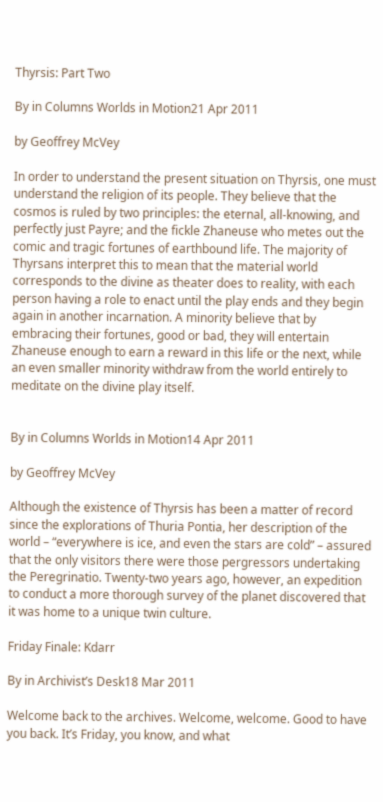Thyrsis: Part Two

By in Columns Worlds in Motion21 Apr 2011

by Geoffrey McVey

In order to understand the present situation on Thyrsis, one must understand the religion of its people. They believe that the cosmos is ruled by two principles: the eternal, all-knowing, and perfectly just Payre; and the fickle Zhaneuse who metes out the comic and tragic fortunes of earthbound life. The majority of Thyrsans interpret this to mean that the material world corresponds to the divine as theater does to reality, with each person having a role to enact until the play ends and they begin again in another incarnation. A minority believe that by embracing their fortunes, good or bad, they will entertain Zhaneuse enough to earn a reward in this life or the next, while an even smaller minority withdraw from the world entirely to meditate on the divine play itself.


By in Columns Worlds in Motion14 Apr 2011

by Geoffrey McVey

Although the existence of Thyrsis has been a matter of record since the explorations of Thuria Pontia, her description of the world – “everywhere is ice, and even the stars are cold” – assured that the only visitors there were those pergressors undertaking the Peregrinatio. Twenty-two years ago, however, an expedition to conduct a more thorough survey of the planet discovered that it was home to a unique twin culture.

Friday Finale: Kdarr

By in Archivist’s Desk18 Mar 2011

Welcome back to the archives. Welcome, welcome. Good to have you back. It’s Friday, you know, and what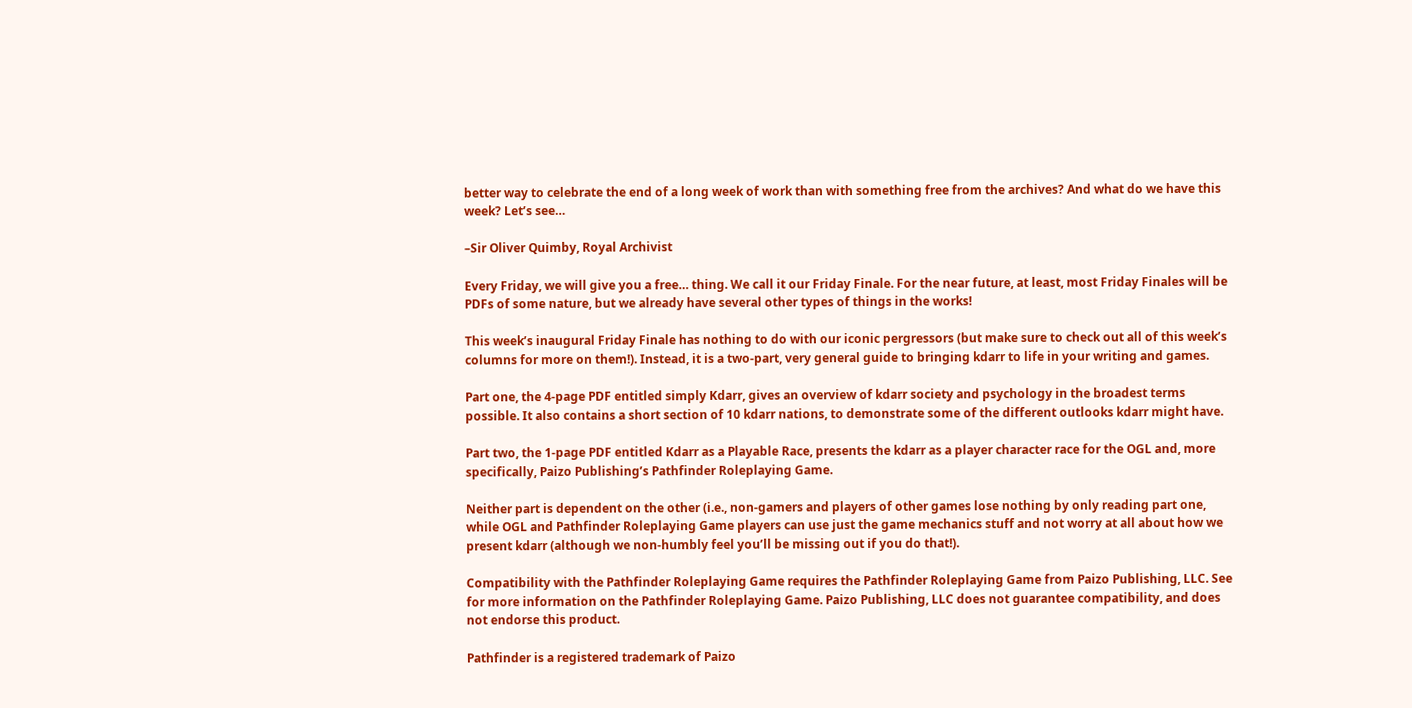better way to celebrate the end of a long week of work than with something free from the archives? And what do we have this week? Let’s see…

–Sir Oliver Quimby, Royal Archivist

Every Friday, we will give you a free… thing. We call it our Friday Finale. For the near future, at least, most Friday Finales will be PDFs of some nature, but we already have several other types of things in the works!

This week’s inaugural Friday Finale has nothing to do with our iconic pergressors (but make sure to check out all of this week’s columns for more on them!). Instead, it is a two-part, very general guide to bringing kdarr to life in your writing and games.

Part one, the 4-page PDF entitled simply Kdarr, gives an overview of kdarr society and psychology in the broadest terms possible. It also contains a short section of 10 kdarr nations, to demonstrate some of the different outlooks kdarr might have.

Part two, the 1-page PDF entitled Kdarr as a Playable Race, presents the kdarr as a player character race for the OGL and, more specifically, Paizo Publishing’s Pathfinder Roleplaying Game.

Neither part is dependent on the other (i.e., non-gamers and players of other games lose nothing by only reading part one, while OGL and Pathfinder Roleplaying Game players can use just the game mechanics stuff and not worry at all about how we present kdarr (although we non-humbly feel you’ll be missing out if you do that!).

Compatibility with the Pathfinder Roleplaying Game requires the Pathfinder Roleplaying Game from Paizo Publishing, LLC. See for more information on the Pathfinder Roleplaying Game. Paizo Publishing, LLC does not guarantee compatibility, and does not endorse this product.

Pathfinder is a registered trademark of Paizo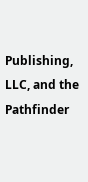Publishing, LLC, and the Pathfinder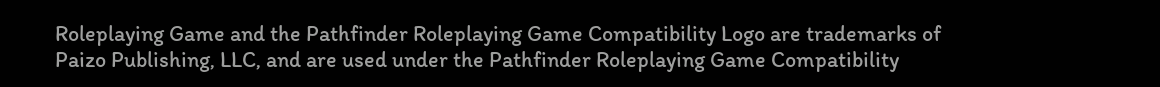Roleplaying Game and the Pathfinder Roleplaying Game Compatibility Logo are trademarks of Paizo Publishing, LLC, and are used under the Pathfinder Roleplaying Game Compatibility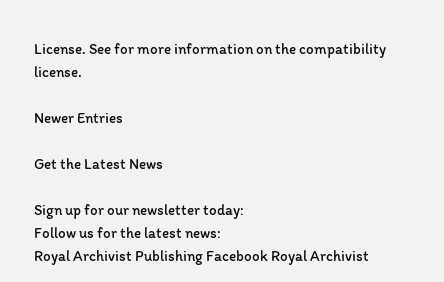License. See for more information on the compatibility license.

Newer Entries

Get the Latest News

Sign up for our newsletter today:
Follow us for the latest news:
Royal Archivist Publishing Facebook Royal Archivist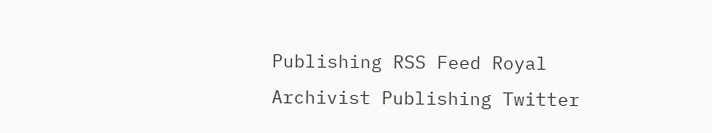Publishing RSS Feed Royal Archivist Publishing Twitter